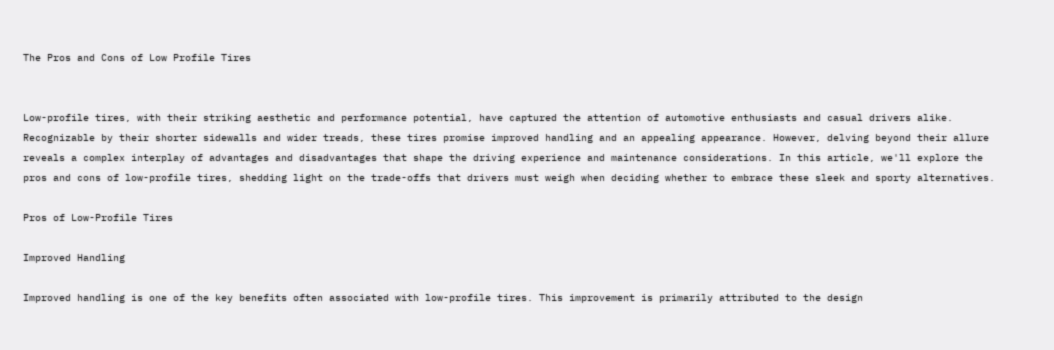The Pros and Cons of Low Profile Tires


Low-profile tires, with their striking aesthetic and performance potential, have captured the attention of automotive enthusiasts and casual drivers alike. Recognizable by their shorter sidewalls and wider treads, these tires promise improved handling and an appealing appearance. However, delving beyond their allure reveals a complex interplay of advantages and disadvantages that shape the driving experience and maintenance considerations. In this article, we'll explore the pros and cons of low-profile tires, shedding light on the trade-offs that drivers must weigh when deciding whether to embrace these sleek and sporty alternatives.

Pros of Low-Profile Tires

Improved Handling

Improved handling is one of the key benefits often associated with low-profile tires. This improvement is primarily attributed to the design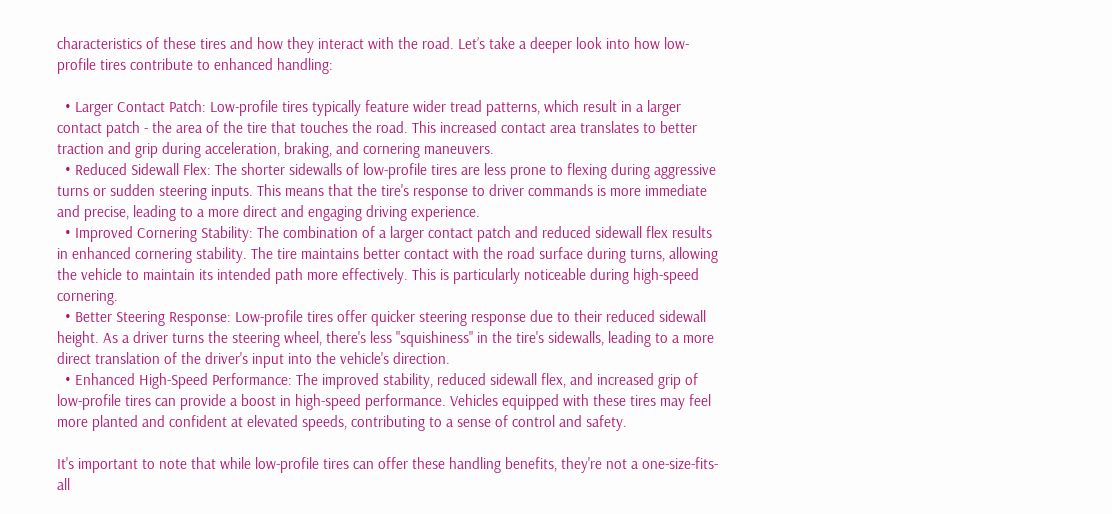characteristics of these tires and how they interact with the road. Let’s take a deeper look into how low-profile tires contribute to enhanced handling:

  • Larger Contact Patch: Low-profile tires typically feature wider tread patterns, which result in a larger contact patch - the area of the tire that touches the road. This increased contact area translates to better traction and grip during acceleration, braking, and cornering maneuvers.
  • Reduced Sidewall Flex: The shorter sidewalls of low-profile tires are less prone to flexing during aggressive turns or sudden steering inputs. This means that the tire's response to driver commands is more immediate and precise, leading to a more direct and engaging driving experience.
  • Improved Cornering Stability: The combination of a larger contact patch and reduced sidewall flex results in enhanced cornering stability. The tire maintains better contact with the road surface during turns, allowing the vehicle to maintain its intended path more effectively. This is particularly noticeable during high-speed cornering.
  • Better Steering Response: Low-profile tires offer quicker steering response due to their reduced sidewall height. As a driver turns the steering wheel, there's less "squishiness" in the tire's sidewalls, leading to a more direct translation of the driver's input into the vehicle's direction.
  • Enhanced High-Speed Performance: The improved stability, reduced sidewall flex, and increased grip of low-profile tires can provide a boost in high-speed performance. Vehicles equipped with these tires may feel more planted and confident at elevated speeds, contributing to a sense of control and safety.

It's important to note that while low-profile tires can offer these handling benefits, they're not a one-size-fits-all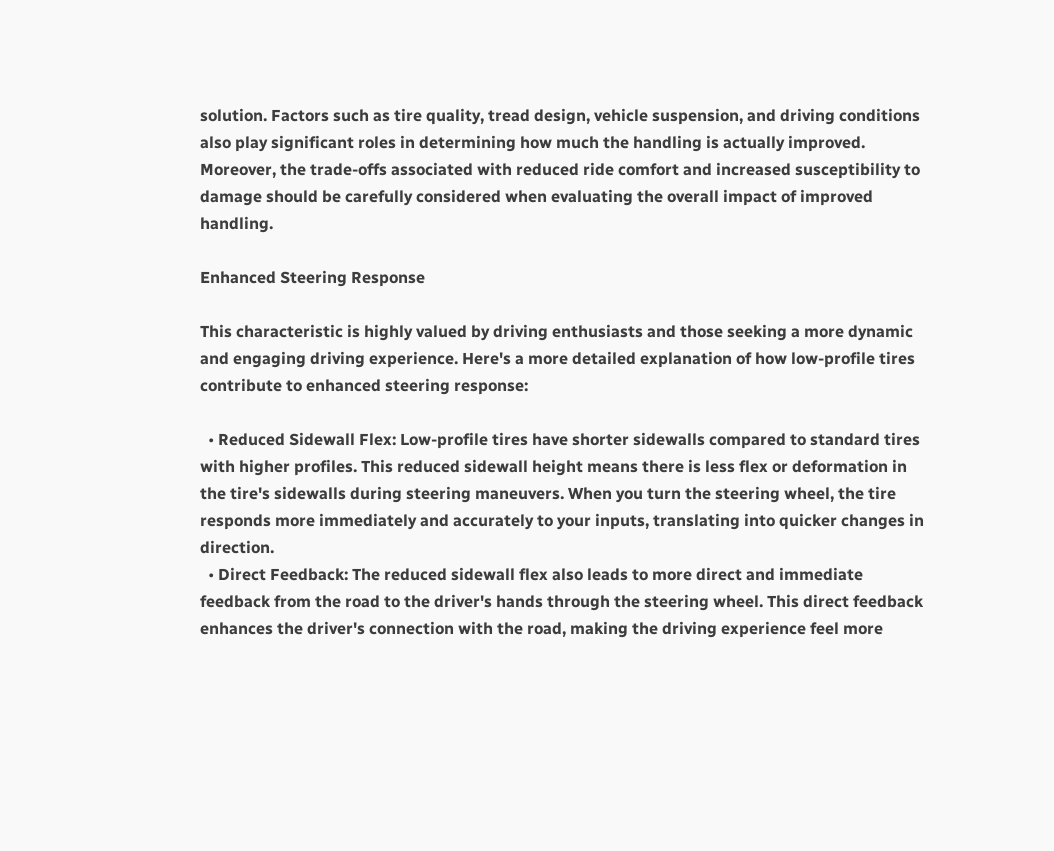solution. Factors such as tire quality, tread design, vehicle suspension, and driving conditions also play significant roles in determining how much the handling is actually improved. Moreover, the trade-offs associated with reduced ride comfort and increased susceptibility to damage should be carefully considered when evaluating the overall impact of improved handling.

Enhanced Steering Response

This characteristic is highly valued by driving enthusiasts and those seeking a more dynamic and engaging driving experience. Here's a more detailed explanation of how low-profile tires contribute to enhanced steering response:

  • Reduced Sidewall Flex: Low-profile tires have shorter sidewalls compared to standard tires with higher profiles. This reduced sidewall height means there is less flex or deformation in the tire's sidewalls during steering maneuvers. When you turn the steering wheel, the tire responds more immediately and accurately to your inputs, translating into quicker changes in direction.
  • Direct Feedback: The reduced sidewall flex also leads to more direct and immediate feedback from the road to the driver's hands through the steering wheel. This direct feedback enhances the driver's connection with the road, making the driving experience feel more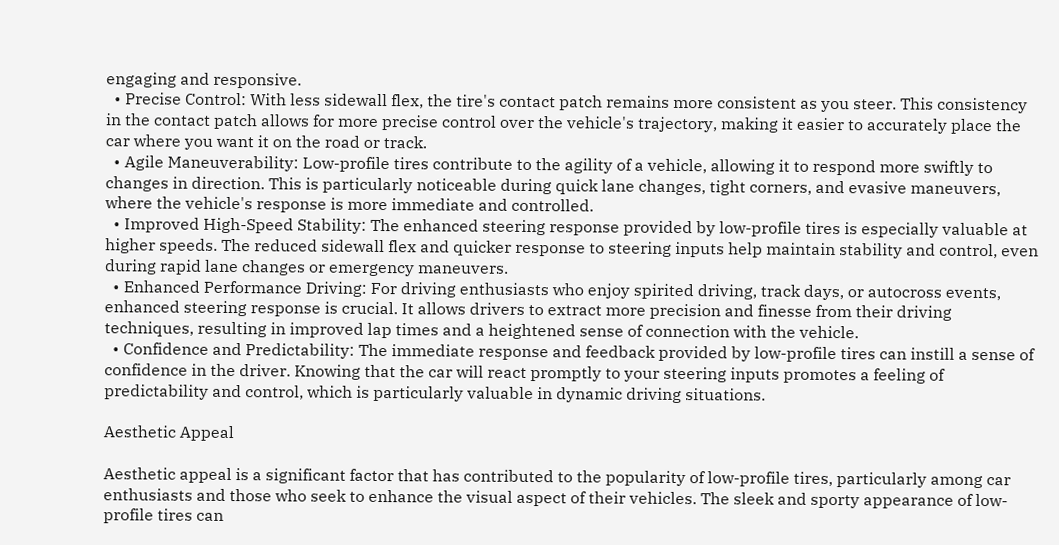engaging and responsive.
  • Precise Control: With less sidewall flex, the tire's contact patch remains more consistent as you steer. This consistency in the contact patch allows for more precise control over the vehicle's trajectory, making it easier to accurately place the car where you want it on the road or track.
  • Agile Maneuverability: Low-profile tires contribute to the agility of a vehicle, allowing it to respond more swiftly to changes in direction. This is particularly noticeable during quick lane changes, tight corners, and evasive maneuvers, where the vehicle's response is more immediate and controlled.
  • Improved High-Speed Stability: The enhanced steering response provided by low-profile tires is especially valuable at higher speeds. The reduced sidewall flex and quicker response to steering inputs help maintain stability and control, even during rapid lane changes or emergency maneuvers.
  • Enhanced Performance Driving: For driving enthusiasts who enjoy spirited driving, track days, or autocross events, enhanced steering response is crucial. It allows drivers to extract more precision and finesse from their driving techniques, resulting in improved lap times and a heightened sense of connection with the vehicle.
  • Confidence and Predictability: The immediate response and feedback provided by low-profile tires can instill a sense of confidence in the driver. Knowing that the car will react promptly to your steering inputs promotes a feeling of predictability and control, which is particularly valuable in dynamic driving situations.

Aesthetic Appeal

Aesthetic appeal is a significant factor that has contributed to the popularity of low-profile tires, particularly among car enthusiasts and those who seek to enhance the visual aspect of their vehicles. The sleek and sporty appearance of low-profile tires can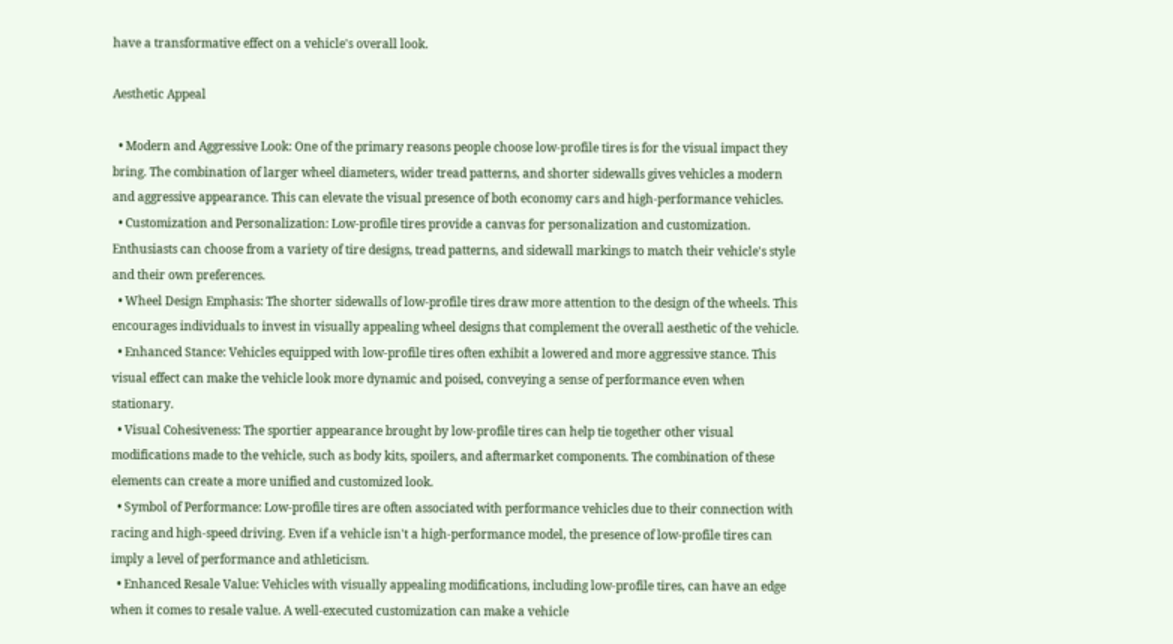have a transformative effect on a vehicle's overall look.

Aesthetic Appeal

  • Modern and Aggressive Look: One of the primary reasons people choose low-profile tires is for the visual impact they bring. The combination of larger wheel diameters, wider tread patterns, and shorter sidewalls gives vehicles a modern and aggressive appearance. This can elevate the visual presence of both economy cars and high-performance vehicles.
  • Customization and Personalization: Low-profile tires provide a canvas for personalization and customization. Enthusiasts can choose from a variety of tire designs, tread patterns, and sidewall markings to match their vehicle's style and their own preferences.
  • Wheel Design Emphasis: The shorter sidewalls of low-profile tires draw more attention to the design of the wheels. This encourages individuals to invest in visually appealing wheel designs that complement the overall aesthetic of the vehicle.
  • Enhanced Stance: Vehicles equipped with low-profile tires often exhibit a lowered and more aggressive stance. This visual effect can make the vehicle look more dynamic and poised, conveying a sense of performance even when stationary.
  • Visual Cohesiveness: The sportier appearance brought by low-profile tires can help tie together other visual modifications made to the vehicle, such as body kits, spoilers, and aftermarket components. The combination of these elements can create a more unified and customized look.
  • Symbol of Performance: Low-profile tires are often associated with performance vehicles due to their connection with racing and high-speed driving. Even if a vehicle isn't a high-performance model, the presence of low-profile tires can imply a level of performance and athleticism.
  • Enhanced Resale Value: Vehicles with visually appealing modifications, including low-profile tires, can have an edge when it comes to resale value. A well-executed customization can make a vehicle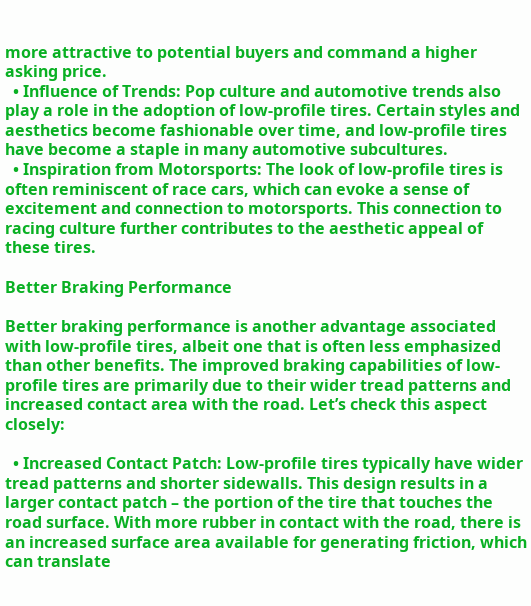more attractive to potential buyers and command a higher asking price.
  • Influence of Trends: Pop culture and automotive trends also play a role in the adoption of low-profile tires. Certain styles and aesthetics become fashionable over time, and low-profile tires have become a staple in many automotive subcultures.
  • Inspiration from Motorsports: The look of low-profile tires is often reminiscent of race cars, which can evoke a sense of excitement and connection to motorsports. This connection to racing culture further contributes to the aesthetic appeal of these tires.

Better Braking Performance

Better braking performance is another advantage associated with low-profile tires, albeit one that is often less emphasized than other benefits. The improved braking capabilities of low-profile tires are primarily due to their wider tread patterns and increased contact area with the road. Let’s check this aspect closely:

  • Increased Contact Patch: Low-profile tires typically have wider tread patterns and shorter sidewalls. This design results in a larger contact patch – the portion of the tire that touches the road surface. With more rubber in contact with the road, there is an increased surface area available for generating friction, which can translate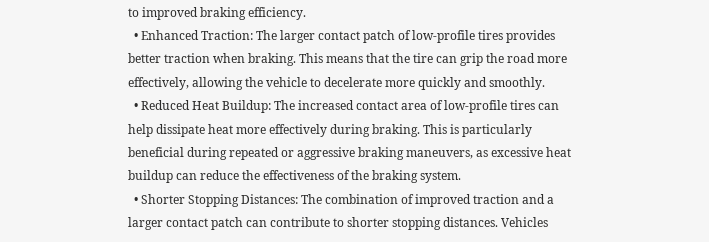to improved braking efficiency.
  • Enhanced Traction: The larger contact patch of low-profile tires provides better traction when braking. This means that the tire can grip the road more effectively, allowing the vehicle to decelerate more quickly and smoothly.
  • Reduced Heat Buildup: The increased contact area of low-profile tires can help dissipate heat more effectively during braking. This is particularly beneficial during repeated or aggressive braking maneuvers, as excessive heat buildup can reduce the effectiveness of the braking system.
  • Shorter Stopping Distances: The combination of improved traction and a larger contact patch can contribute to shorter stopping distances. Vehicles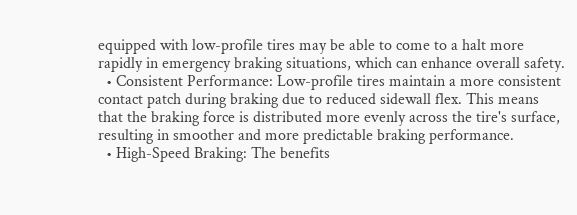equipped with low-profile tires may be able to come to a halt more rapidly in emergency braking situations, which can enhance overall safety.
  • Consistent Performance: Low-profile tires maintain a more consistent contact patch during braking due to reduced sidewall flex. This means that the braking force is distributed more evenly across the tire's surface, resulting in smoother and more predictable braking performance.
  • High-Speed Braking: The benefits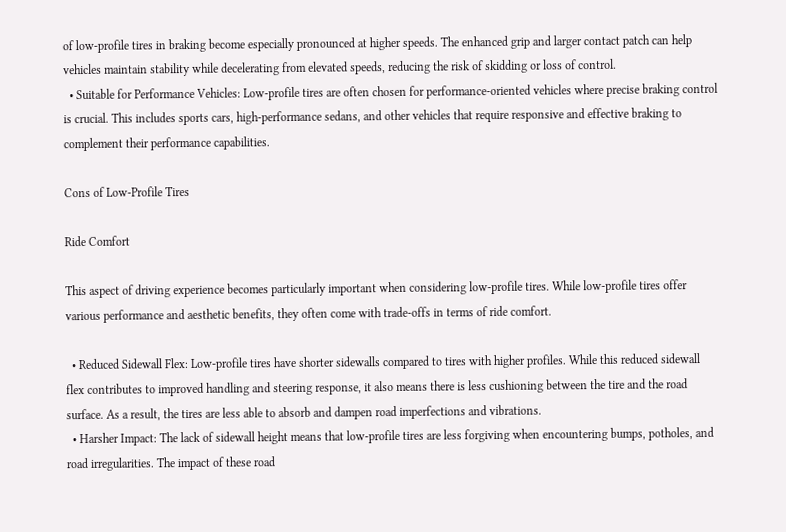of low-profile tires in braking become especially pronounced at higher speeds. The enhanced grip and larger contact patch can help vehicles maintain stability while decelerating from elevated speeds, reducing the risk of skidding or loss of control.
  • Suitable for Performance Vehicles: Low-profile tires are often chosen for performance-oriented vehicles where precise braking control is crucial. This includes sports cars, high-performance sedans, and other vehicles that require responsive and effective braking to complement their performance capabilities.

Cons of Low-Profile Tires

Ride Comfort

This aspect of driving experience becomes particularly important when considering low-profile tires. While low-profile tires offer various performance and aesthetic benefits, they often come with trade-offs in terms of ride comfort.

  • Reduced Sidewall Flex: Low-profile tires have shorter sidewalls compared to tires with higher profiles. While this reduced sidewall flex contributes to improved handling and steering response, it also means there is less cushioning between the tire and the road surface. As a result, the tires are less able to absorb and dampen road imperfections and vibrations.
  • Harsher Impact: The lack of sidewall height means that low-profile tires are less forgiving when encountering bumps, potholes, and road irregularities. The impact of these road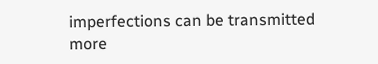imperfections can be transmitted more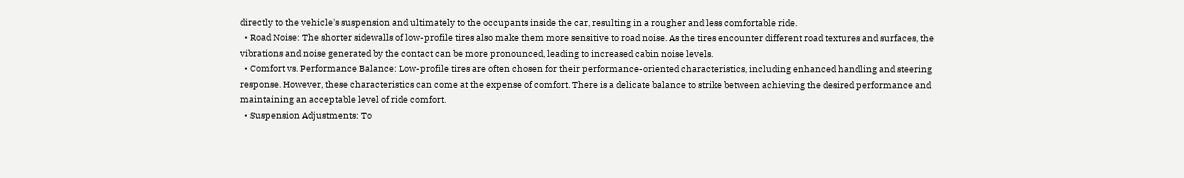directly to the vehicle's suspension and ultimately to the occupants inside the car, resulting in a rougher and less comfortable ride.
  • Road Noise: The shorter sidewalls of low-profile tires also make them more sensitive to road noise. As the tires encounter different road textures and surfaces, the vibrations and noise generated by the contact can be more pronounced, leading to increased cabin noise levels.
  • Comfort vs. Performance Balance: Low-profile tires are often chosen for their performance-oriented characteristics, including enhanced handling and steering response. However, these characteristics can come at the expense of comfort. There is a delicate balance to strike between achieving the desired performance and maintaining an acceptable level of ride comfort.
  • Suspension Adjustments: To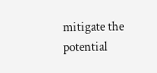mitigate the potential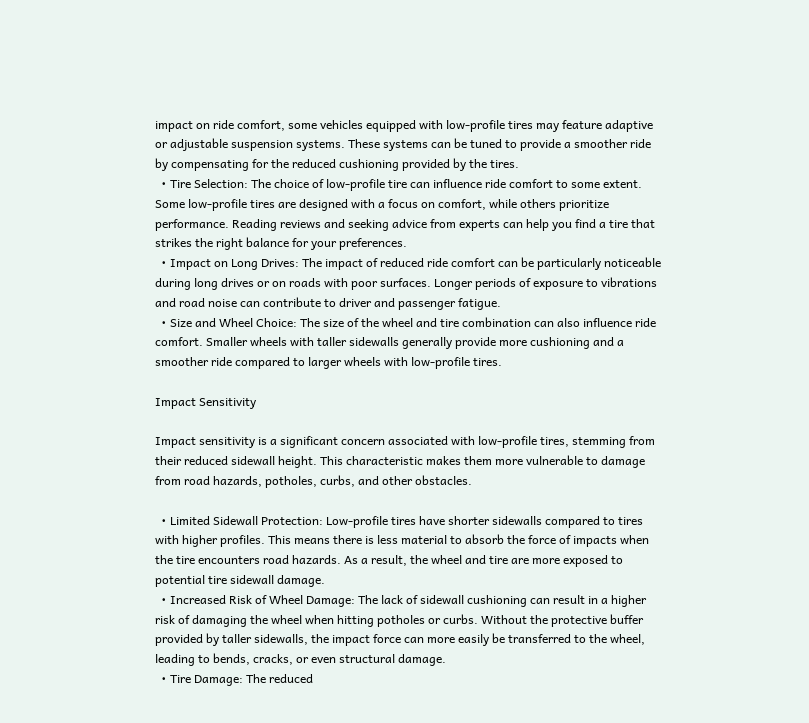impact on ride comfort, some vehicles equipped with low-profile tires may feature adaptive or adjustable suspension systems. These systems can be tuned to provide a smoother ride by compensating for the reduced cushioning provided by the tires.
  • Tire Selection: The choice of low-profile tire can influence ride comfort to some extent. Some low-profile tires are designed with a focus on comfort, while others prioritize performance. Reading reviews and seeking advice from experts can help you find a tire that strikes the right balance for your preferences.
  • Impact on Long Drives: The impact of reduced ride comfort can be particularly noticeable during long drives or on roads with poor surfaces. Longer periods of exposure to vibrations and road noise can contribute to driver and passenger fatigue.
  • Size and Wheel Choice: The size of the wheel and tire combination can also influence ride comfort. Smaller wheels with taller sidewalls generally provide more cushioning and a smoother ride compared to larger wheels with low-profile tires.

Impact Sensitivity

Impact sensitivity is a significant concern associated with low-profile tires, stemming from their reduced sidewall height. This characteristic makes them more vulnerable to damage from road hazards, potholes, curbs, and other obstacles.

  • Limited Sidewall Protection: Low-profile tires have shorter sidewalls compared to tires with higher profiles. This means there is less material to absorb the force of impacts when the tire encounters road hazards. As a result, the wheel and tire are more exposed to potential tire sidewall damage.
  • Increased Risk of Wheel Damage: The lack of sidewall cushioning can result in a higher risk of damaging the wheel when hitting potholes or curbs. Without the protective buffer provided by taller sidewalls, the impact force can more easily be transferred to the wheel, leading to bends, cracks, or even structural damage.
  • Tire Damage: The reduced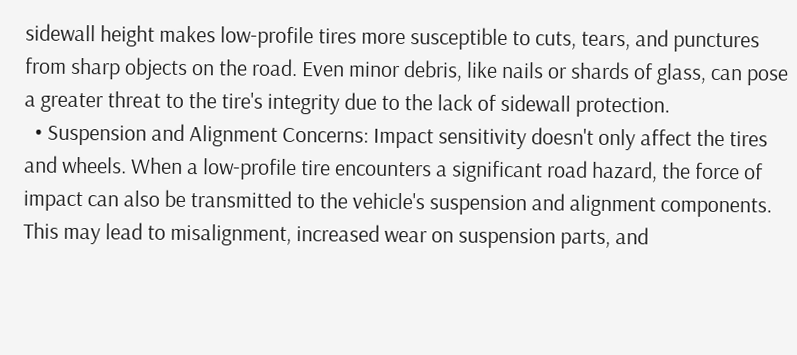sidewall height makes low-profile tires more susceptible to cuts, tears, and punctures from sharp objects on the road. Even minor debris, like nails or shards of glass, can pose a greater threat to the tire's integrity due to the lack of sidewall protection.
  • Suspension and Alignment Concerns: Impact sensitivity doesn't only affect the tires and wheels. When a low-profile tire encounters a significant road hazard, the force of impact can also be transmitted to the vehicle's suspension and alignment components. This may lead to misalignment, increased wear on suspension parts, and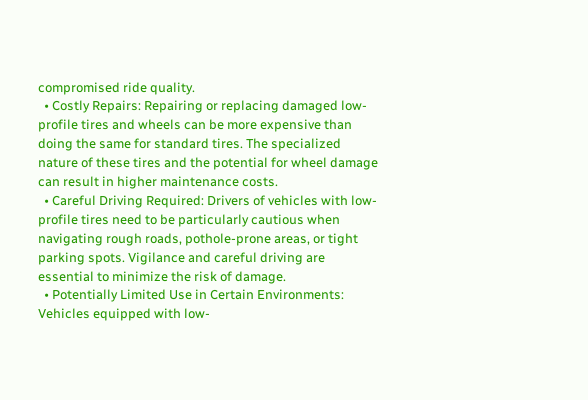compromised ride quality.
  • Costly Repairs: Repairing or replacing damaged low-profile tires and wheels can be more expensive than doing the same for standard tires. The specialized nature of these tires and the potential for wheel damage can result in higher maintenance costs.
  • Careful Driving Required: Drivers of vehicles with low-profile tires need to be particularly cautious when navigating rough roads, pothole-prone areas, or tight parking spots. Vigilance and careful driving are essential to minimize the risk of damage.
  • Potentially Limited Use in Certain Environments: Vehicles equipped with low-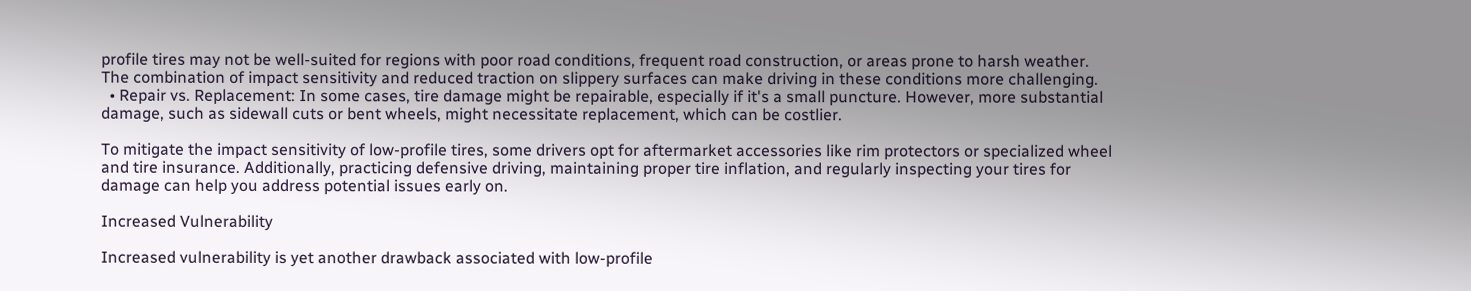profile tires may not be well-suited for regions with poor road conditions, frequent road construction, or areas prone to harsh weather. The combination of impact sensitivity and reduced traction on slippery surfaces can make driving in these conditions more challenging.
  • Repair vs. Replacement: In some cases, tire damage might be repairable, especially if it's a small puncture. However, more substantial damage, such as sidewall cuts or bent wheels, might necessitate replacement, which can be costlier.

To mitigate the impact sensitivity of low-profile tires, some drivers opt for aftermarket accessories like rim protectors or specialized wheel and tire insurance. Additionally, practicing defensive driving, maintaining proper tire inflation, and regularly inspecting your tires for damage can help you address potential issues early on.

Increased Vulnerability

Increased vulnerability is yet another drawback associated with low-profile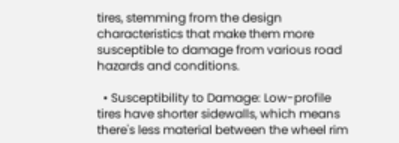tires, stemming from the design characteristics that make them more susceptible to damage from various road hazards and conditions.

  • Susceptibility to Damage: Low-profile tires have shorter sidewalls, which means there's less material between the wheel rim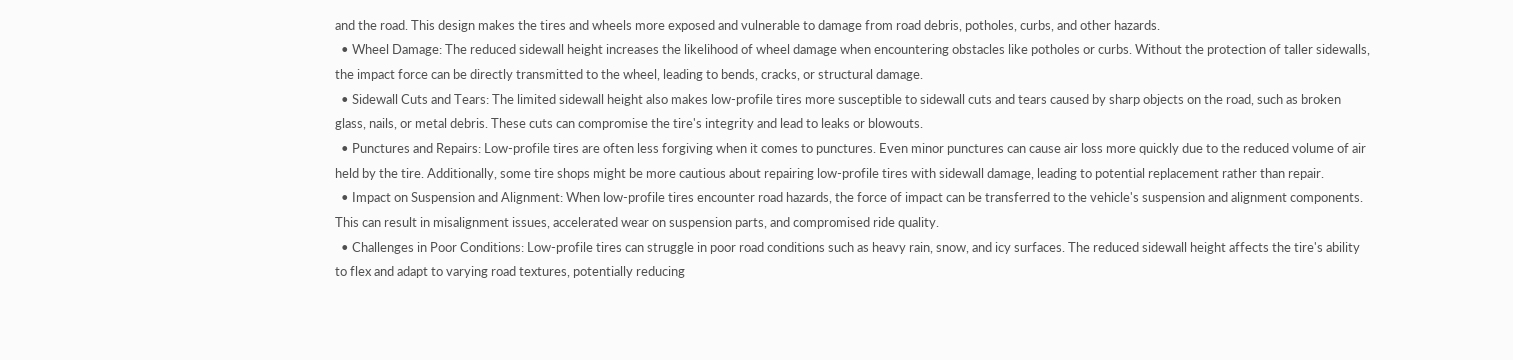and the road. This design makes the tires and wheels more exposed and vulnerable to damage from road debris, potholes, curbs, and other hazards.
  • Wheel Damage: The reduced sidewall height increases the likelihood of wheel damage when encountering obstacles like potholes or curbs. Without the protection of taller sidewalls, the impact force can be directly transmitted to the wheel, leading to bends, cracks, or structural damage.
  • Sidewall Cuts and Tears: The limited sidewall height also makes low-profile tires more susceptible to sidewall cuts and tears caused by sharp objects on the road, such as broken glass, nails, or metal debris. These cuts can compromise the tire's integrity and lead to leaks or blowouts.
  • Punctures and Repairs: Low-profile tires are often less forgiving when it comes to punctures. Even minor punctures can cause air loss more quickly due to the reduced volume of air held by the tire. Additionally, some tire shops might be more cautious about repairing low-profile tires with sidewall damage, leading to potential replacement rather than repair.
  • Impact on Suspension and Alignment: When low-profile tires encounter road hazards, the force of impact can be transferred to the vehicle's suspension and alignment components. This can result in misalignment issues, accelerated wear on suspension parts, and compromised ride quality.
  • Challenges in Poor Conditions: Low-profile tires can struggle in poor road conditions such as heavy rain, snow, and icy surfaces. The reduced sidewall height affects the tire's ability to flex and adapt to varying road textures, potentially reducing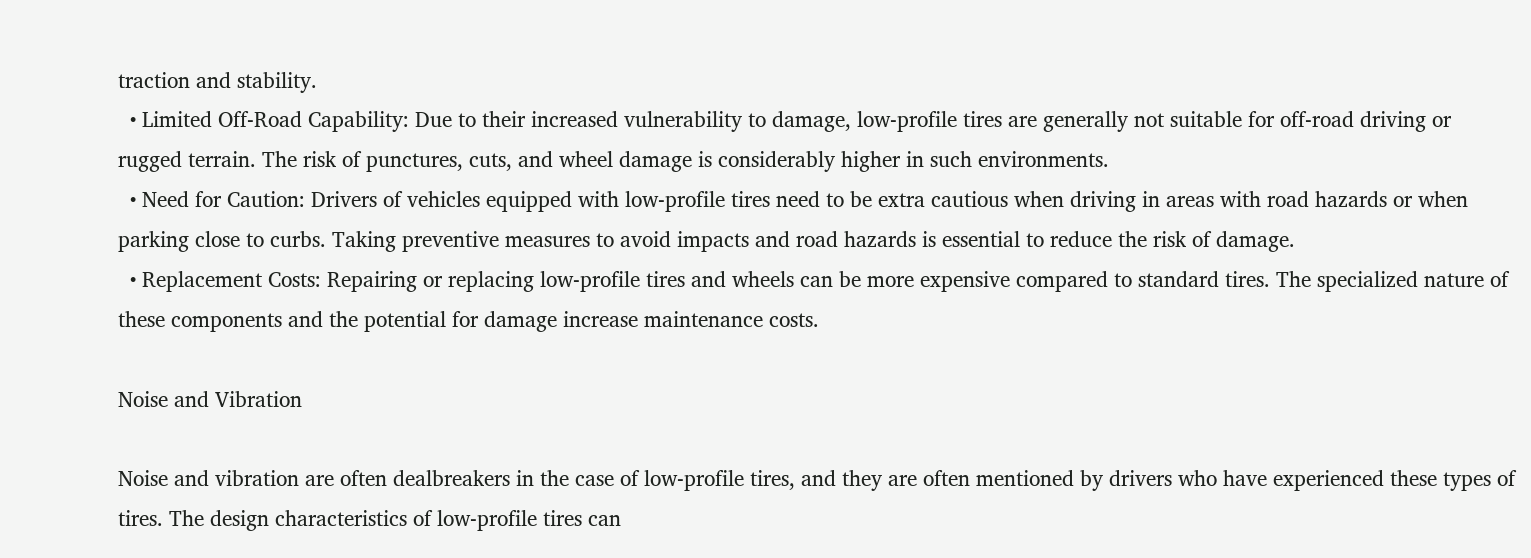traction and stability.
  • Limited Off-Road Capability: Due to their increased vulnerability to damage, low-profile tires are generally not suitable for off-road driving or rugged terrain. The risk of punctures, cuts, and wheel damage is considerably higher in such environments.
  • Need for Caution: Drivers of vehicles equipped with low-profile tires need to be extra cautious when driving in areas with road hazards or when parking close to curbs. Taking preventive measures to avoid impacts and road hazards is essential to reduce the risk of damage.
  • Replacement Costs: Repairing or replacing low-profile tires and wheels can be more expensive compared to standard tires. The specialized nature of these components and the potential for damage increase maintenance costs.

Noise and Vibration

Noise and vibration are often dealbreakers in the case of low-profile tires, and they are often mentioned by drivers who have experienced these types of tires. The design characteristics of low-profile tires can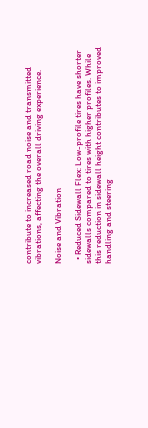contribute to increased road noise and transmitted vibrations, affecting the overall driving experience.

Noise and Vibration

  • Reduced Sidewall Flex: Low-profile tires have shorter sidewalls compared to tires with higher profiles. While this reduction in sidewall height contributes to improved handling and steering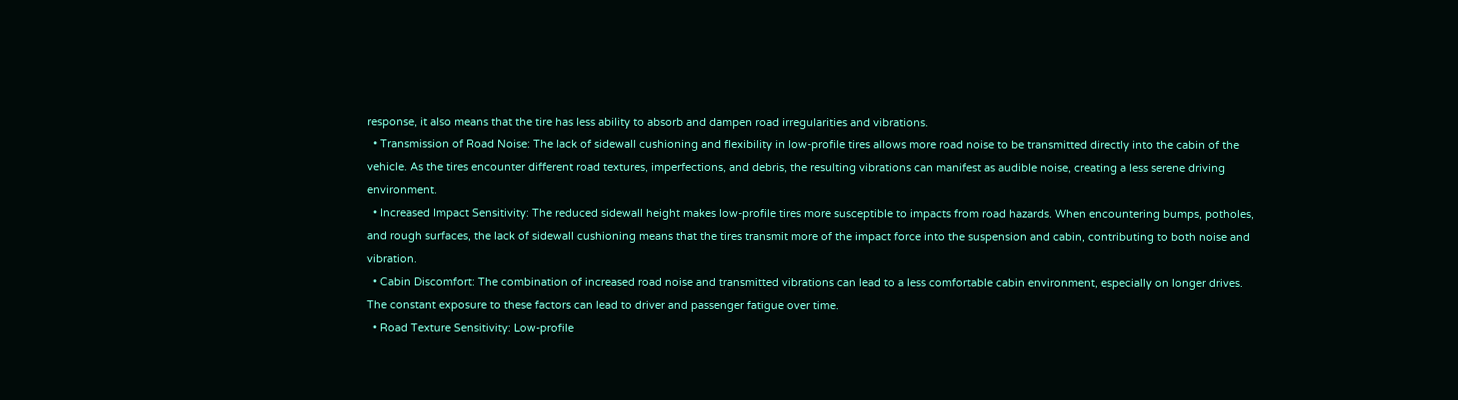response, it also means that the tire has less ability to absorb and dampen road irregularities and vibrations.
  • Transmission of Road Noise: The lack of sidewall cushioning and flexibility in low-profile tires allows more road noise to be transmitted directly into the cabin of the vehicle. As the tires encounter different road textures, imperfections, and debris, the resulting vibrations can manifest as audible noise, creating a less serene driving environment.
  • Increased Impact Sensitivity: The reduced sidewall height makes low-profile tires more susceptible to impacts from road hazards. When encountering bumps, potholes, and rough surfaces, the lack of sidewall cushioning means that the tires transmit more of the impact force into the suspension and cabin, contributing to both noise and vibration.
  • Cabin Discomfort: The combination of increased road noise and transmitted vibrations can lead to a less comfortable cabin environment, especially on longer drives. The constant exposure to these factors can lead to driver and passenger fatigue over time.
  • Road Texture Sensitivity: Low-profile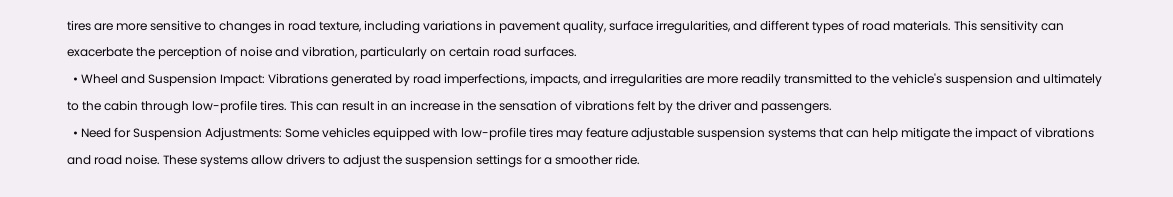tires are more sensitive to changes in road texture, including variations in pavement quality, surface irregularities, and different types of road materials. This sensitivity can exacerbate the perception of noise and vibration, particularly on certain road surfaces.
  • Wheel and Suspension Impact: Vibrations generated by road imperfections, impacts, and irregularities are more readily transmitted to the vehicle's suspension and ultimately to the cabin through low-profile tires. This can result in an increase in the sensation of vibrations felt by the driver and passengers.
  • Need for Suspension Adjustments: Some vehicles equipped with low-profile tires may feature adjustable suspension systems that can help mitigate the impact of vibrations and road noise. These systems allow drivers to adjust the suspension settings for a smoother ride.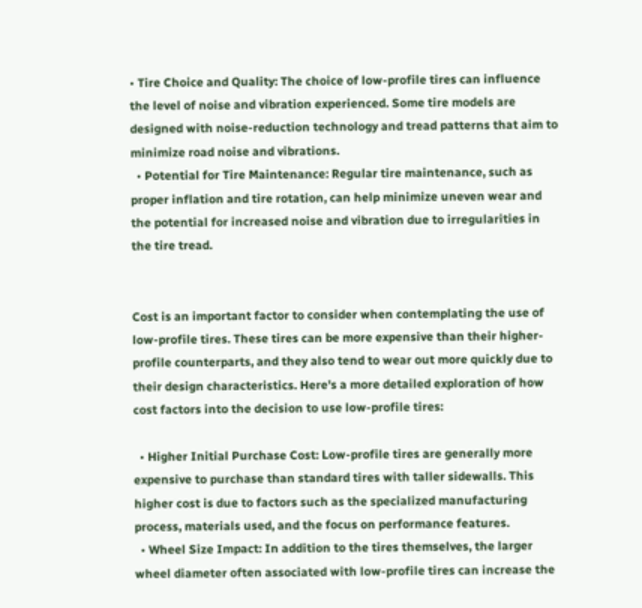• Tire Choice and Quality: The choice of low-profile tires can influence the level of noise and vibration experienced. Some tire models are designed with noise-reduction technology and tread patterns that aim to minimize road noise and vibrations.
  • Potential for Tire Maintenance: Regular tire maintenance, such as proper inflation and tire rotation, can help minimize uneven wear and the potential for increased noise and vibration due to irregularities in the tire tread.


Cost is an important factor to consider when contemplating the use of low-profile tires. These tires can be more expensive than their higher-profile counterparts, and they also tend to wear out more quickly due to their design characteristics. Here's a more detailed exploration of how cost factors into the decision to use low-profile tires:

  • Higher Initial Purchase Cost: Low-profile tires are generally more expensive to purchase than standard tires with taller sidewalls. This higher cost is due to factors such as the specialized manufacturing process, materials used, and the focus on performance features.
  • Wheel Size Impact: In addition to the tires themselves, the larger wheel diameter often associated with low-profile tires can increase the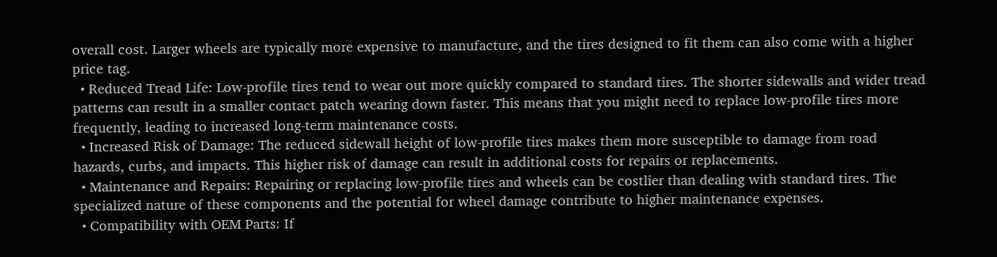overall cost. Larger wheels are typically more expensive to manufacture, and the tires designed to fit them can also come with a higher price tag.
  • Reduced Tread Life: Low-profile tires tend to wear out more quickly compared to standard tires. The shorter sidewalls and wider tread patterns can result in a smaller contact patch wearing down faster. This means that you might need to replace low-profile tires more frequently, leading to increased long-term maintenance costs.
  • Increased Risk of Damage: The reduced sidewall height of low-profile tires makes them more susceptible to damage from road hazards, curbs, and impacts. This higher risk of damage can result in additional costs for repairs or replacements.
  • Maintenance and Repairs: Repairing or replacing low-profile tires and wheels can be costlier than dealing with standard tires. The specialized nature of these components and the potential for wheel damage contribute to higher maintenance expenses.
  • Compatibility with OEM Parts: If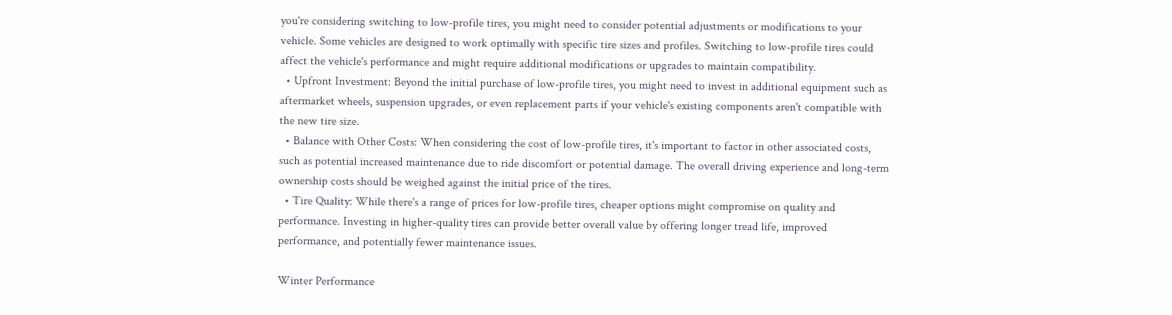you're considering switching to low-profile tires, you might need to consider potential adjustments or modifications to your vehicle. Some vehicles are designed to work optimally with specific tire sizes and profiles. Switching to low-profile tires could affect the vehicle's performance and might require additional modifications or upgrades to maintain compatibility.
  • Upfront Investment: Beyond the initial purchase of low-profile tires, you might need to invest in additional equipment such as aftermarket wheels, suspension upgrades, or even replacement parts if your vehicle's existing components aren't compatible with the new tire size.
  • Balance with Other Costs: When considering the cost of low-profile tires, it's important to factor in other associated costs, such as potential increased maintenance due to ride discomfort or potential damage. The overall driving experience and long-term ownership costs should be weighed against the initial price of the tires.
  • Tire Quality: While there's a range of prices for low-profile tires, cheaper options might compromise on quality and performance. Investing in higher-quality tires can provide better overall value by offering longer tread life, improved performance, and potentially fewer maintenance issues.

Winter Performance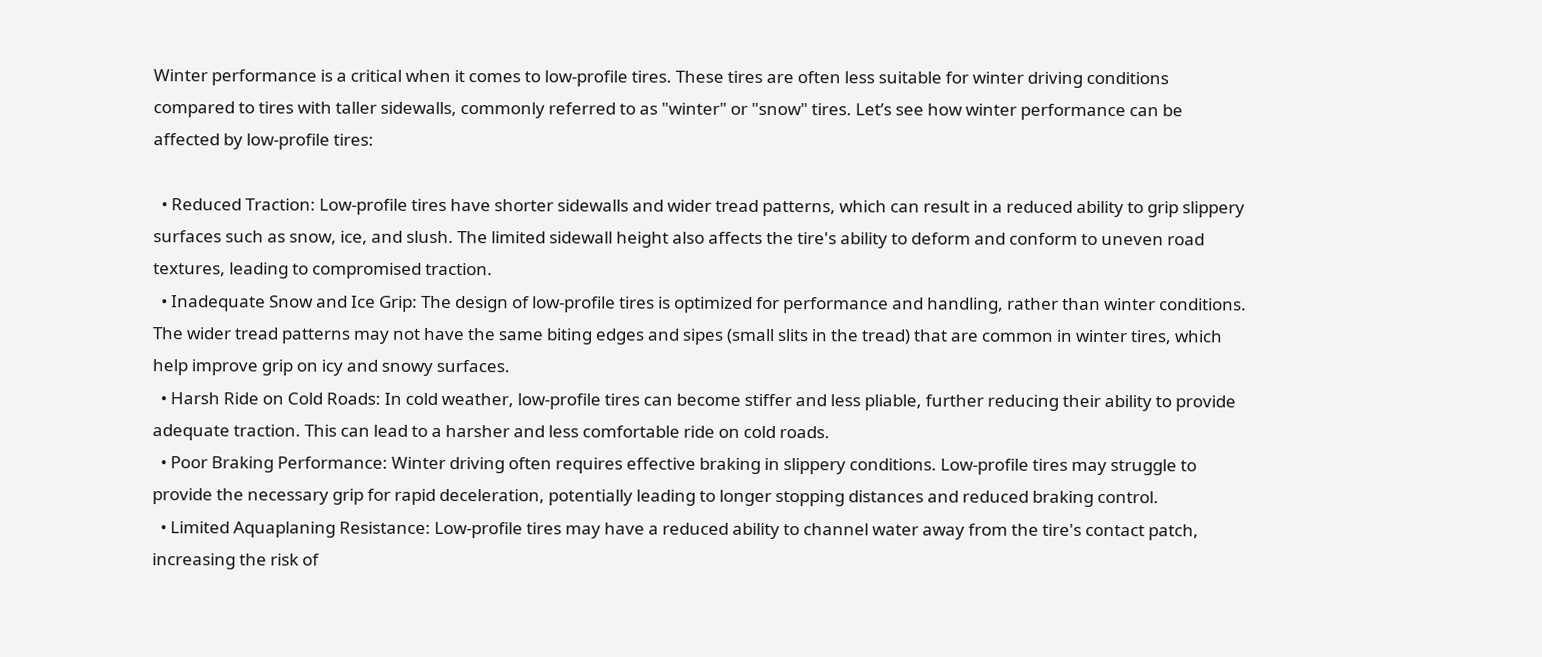Winter performance is a critical when it comes to low-profile tires. These tires are often less suitable for winter driving conditions compared to tires with taller sidewalls, commonly referred to as "winter" or "snow" tires. Let’s see how winter performance can be affected by low-profile tires:

  • Reduced Traction: Low-profile tires have shorter sidewalls and wider tread patterns, which can result in a reduced ability to grip slippery surfaces such as snow, ice, and slush. The limited sidewall height also affects the tire's ability to deform and conform to uneven road textures, leading to compromised traction.
  • Inadequate Snow and Ice Grip: The design of low-profile tires is optimized for performance and handling, rather than winter conditions. The wider tread patterns may not have the same biting edges and sipes (small slits in the tread) that are common in winter tires, which help improve grip on icy and snowy surfaces.
  • Harsh Ride on Cold Roads: In cold weather, low-profile tires can become stiffer and less pliable, further reducing their ability to provide adequate traction. This can lead to a harsher and less comfortable ride on cold roads.
  • Poor Braking Performance: Winter driving often requires effective braking in slippery conditions. Low-profile tires may struggle to provide the necessary grip for rapid deceleration, potentially leading to longer stopping distances and reduced braking control.
  • Limited Aquaplaning Resistance: Low-profile tires may have a reduced ability to channel water away from the tire's contact patch, increasing the risk of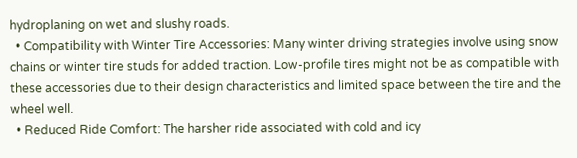hydroplaning on wet and slushy roads.
  • Compatibility with Winter Tire Accessories: Many winter driving strategies involve using snow chains or winter tire studs for added traction. Low-profile tires might not be as compatible with these accessories due to their design characteristics and limited space between the tire and the wheel well.
  • Reduced Ride Comfort: The harsher ride associated with cold and icy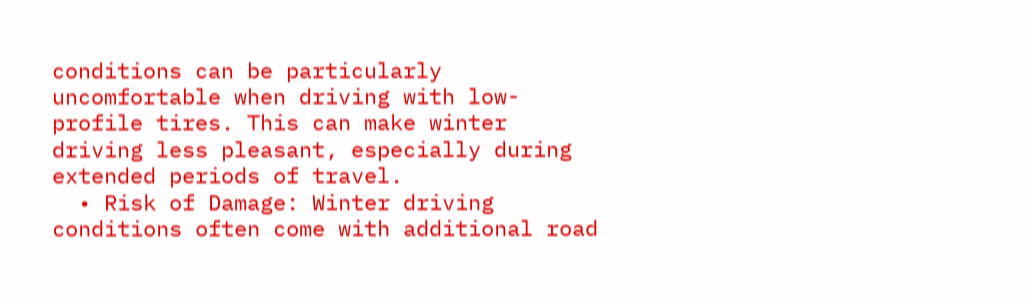conditions can be particularly uncomfortable when driving with low-profile tires. This can make winter driving less pleasant, especially during extended periods of travel.
  • Risk of Damage: Winter driving conditions often come with additional road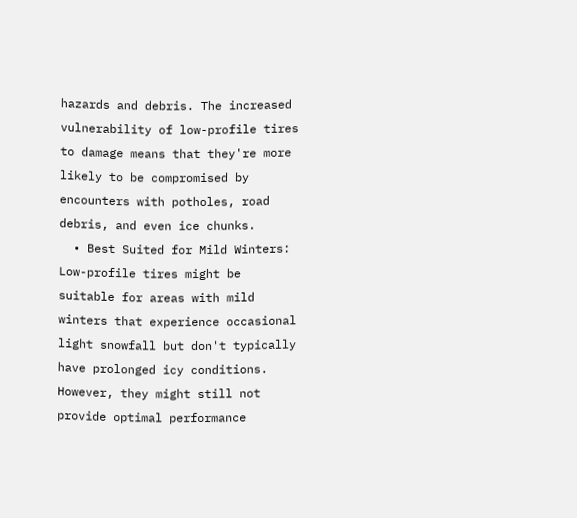hazards and debris. The increased vulnerability of low-profile tires to damage means that they're more likely to be compromised by encounters with potholes, road debris, and even ice chunks.
  • Best Suited for Mild Winters: Low-profile tires might be suitable for areas with mild winters that experience occasional light snowfall but don't typically have prolonged icy conditions. However, they might still not provide optimal performance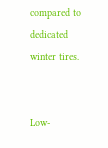compared to dedicated winter tires.


Low-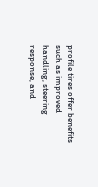profile tires offer benefits such as improved handling, steering response, and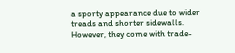a sporty appearance due to wider treads and shorter sidewalls. However, they come with trade-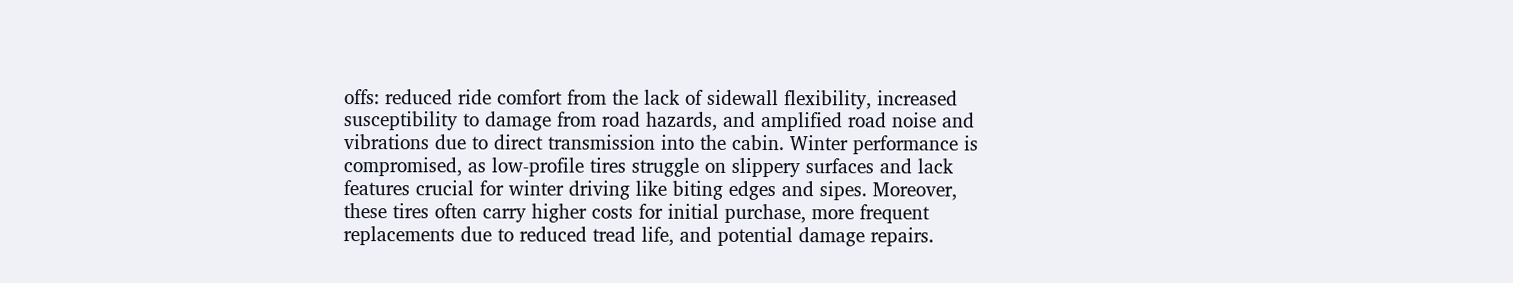offs: reduced ride comfort from the lack of sidewall flexibility, increased susceptibility to damage from road hazards, and amplified road noise and vibrations due to direct transmission into the cabin. Winter performance is compromised, as low-profile tires struggle on slippery surfaces and lack features crucial for winter driving like biting edges and sipes. Moreover, these tires often carry higher costs for initial purchase, more frequent replacements due to reduced tread life, and potential damage repairs.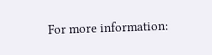For more information: